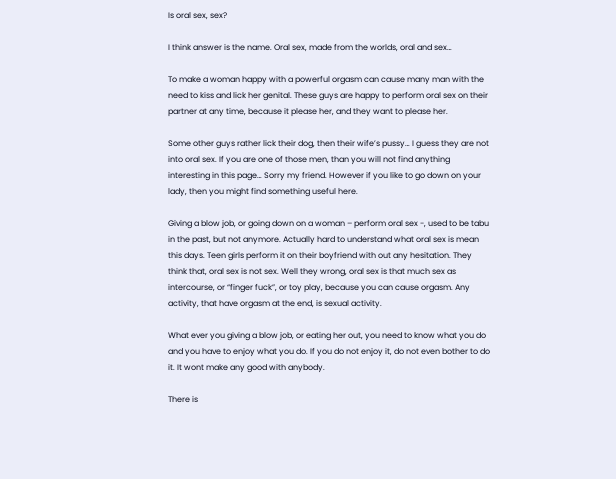Is oral sex, sex?

I think answer is the name. Oral sex, made from the worlds, oral and sex…

To make a woman happy with a powerful orgasm can cause many man with the need to kiss and lick her genital. These guys are happy to perform oral sex on their partner at any time, because it please her, and they want to please her.

Some other guys rather lick their dog, then their wife’s pussy… I guess they are not into oral sex. If you are one of those men, than you will not find anything interesting in this page… Sorry my friend. However if you like to go down on your lady, then you might find something useful here.

Giving a blow job, or going down on a woman – perform oral sex -, used to be tabu in the past, but not anymore. Actually hard to understand what oral sex is mean this days. Teen girls perform it on their boyfriend with out any hesitation. They think that, oral sex is not sex. Well they wrong, oral sex is that much sex as intercourse, or “finger fuck”, or toy play, because you can cause orgasm. Any activity, that have orgasm at the end, is sexual activity.

What ever you giving a blow job, or eating her out, you need to know what you do and you have to enjoy what you do. If you do not enjoy it, do not even bother to do it. It wont make any good with anybody.

There is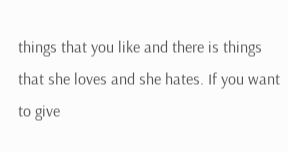things that you like and there is things that she loves and she hates. If you want to give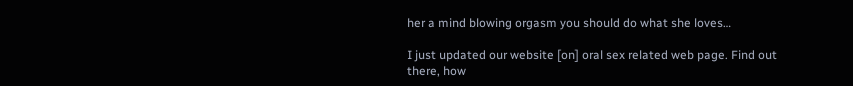her a mind blowing orgasm you should do what she loves…

I just updated our website [on] oral sex related web page. Find out there, how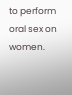to perform oral sex on women.